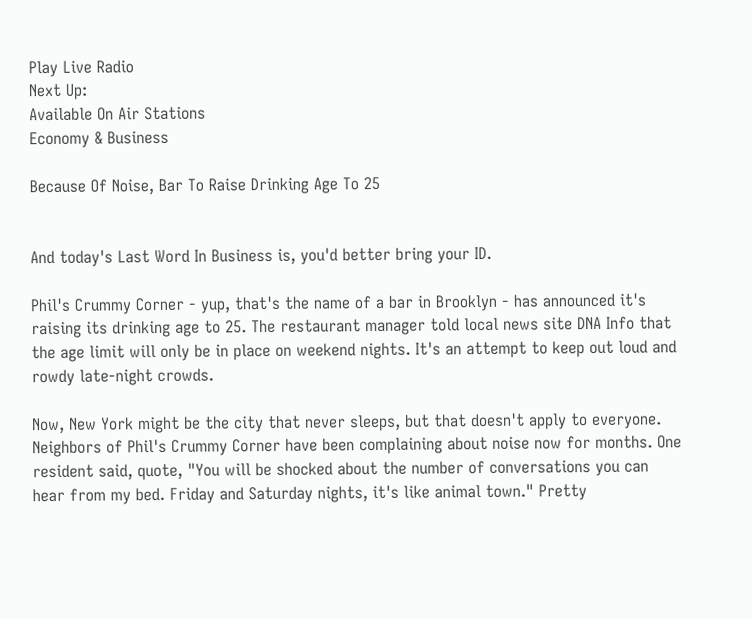Play Live Radio
Next Up:
Available On Air Stations
Economy & Business

Because Of Noise, Bar To Raise Drinking Age To 25


And today's Last Word In Business is, you'd better bring your ID.

Phil's Crummy Corner - yup, that's the name of a bar in Brooklyn - has announced it's raising its drinking age to 25. The restaurant manager told local news site DNA Info that the age limit will only be in place on weekend nights. It's an attempt to keep out loud and rowdy late-night crowds.

Now, New York might be the city that never sleeps, but that doesn't apply to everyone. Neighbors of Phil's Crummy Corner have been complaining about noise now for months. One resident said, quote, "You will be shocked about the number of conversations you can hear from my bed. Friday and Saturday nights, it's like animal town." Pretty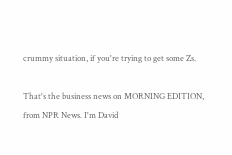crummy situation, if you're trying to get some Zs.

That's the business news on MORNING EDITION, from NPR News. I'm David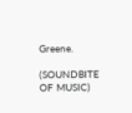Greene.

(SOUNDBITE OF MUSIC)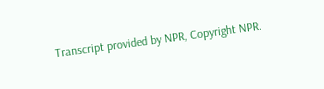Transcript provided by NPR, Copyright NPR.